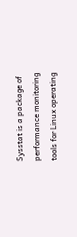Sysstat is a package of performance monitoring tools for Linux operating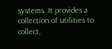systems. It provides a collection of utilities to collect,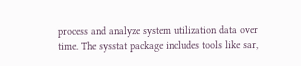process and analyze system utilization data over time. The sysstat package includes tools like sar,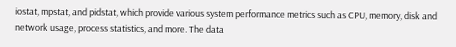iostat, mpstat, and pidstat, which provide various system performance metrics such as CPU, memory, disk and network usage, process statistics, and more. The data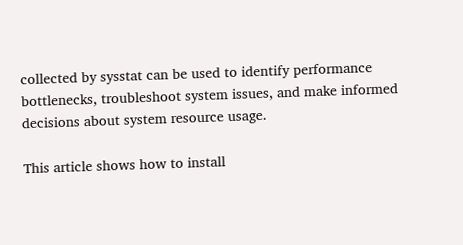collected by sysstat can be used to identify performance bottlenecks, troubleshoot system issues, and make informed decisions about system resource usage.

This article shows how to install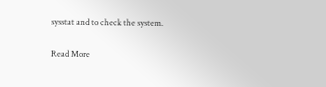sysstat and to check the system.

Read More